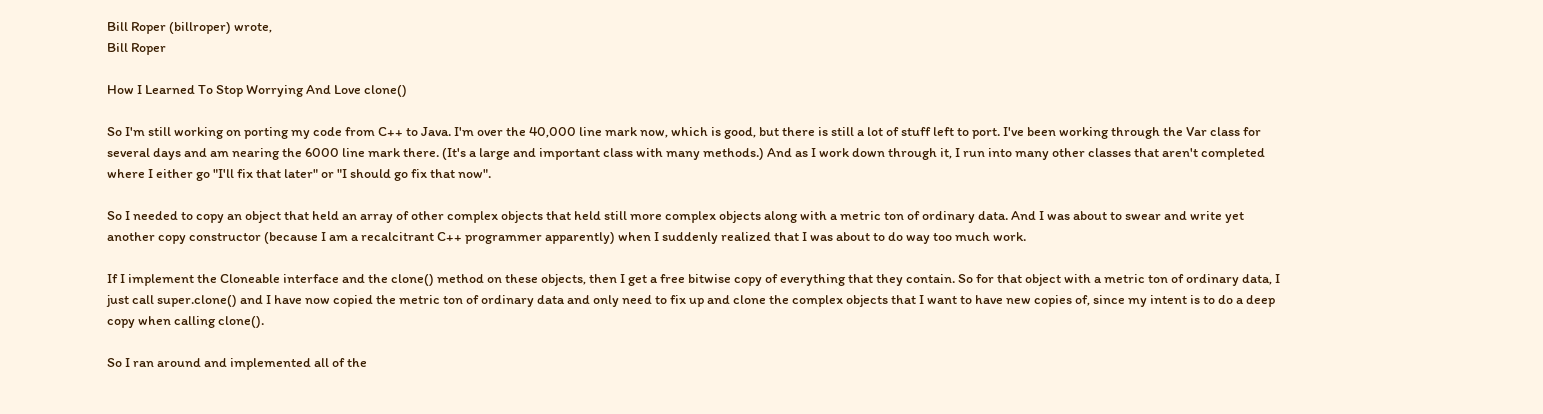Bill Roper (billroper) wrote,
Bill Roper

How I Learned To Stop Worrying And Love clone()

So I'm still working on porting my code from C++ to Java. I'm over the 40,000 line mark now, which is good, but there is still a lot of stuff left to port. I've been working through the Var class for several days and am nearing the 6000 line mark there. (It's a large and important class with many methods.) And as I work down through it, I run into many other classes that aren't completed where I either go "I'll fix that later" or "I should go fix that now".

So I needed to copy an object that held an array of other complex objects that held still more complex objects along with a metric ton of ordinary data. And I was about to swear and write yet another copy constructor (because I am a recalcitrant C++ programmer apparently) when I suddenly realized that I was about to do way too much work.

If I implement the Cloneable interface and the clone() method on these objects, then I get a free bitwise copy of everything that they contain. So for that object with a metric ton of ordinary data, I just call super.clone() and I have now copied the metric ton of ordinary data and only need to fix up and clone the complex objects that I want to have new copies of, since my intent is to do a deep copy when calling clone().

So I ran around and implemented all of the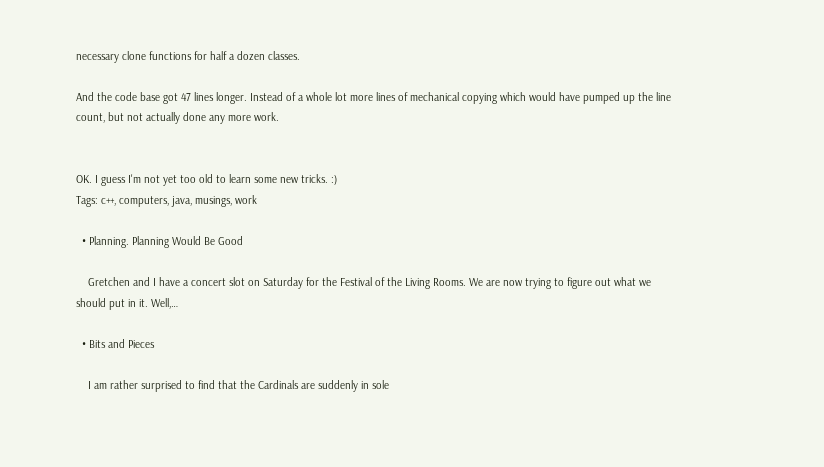necessary clone functions for half a dozen classes.

And the code base got 47 lines longer. Instead of a whole lot more lines of mechanical copying which would have pumped up the line count, but not actually done any more work.


OK. I guess I'm not yet too old to learn some new tricks. :)
Tags: c++, computers, java, musings, work

  • Planning. Planning Would Be Good

    Gretchen and I have a concert slot on Saturday for the Festival of the Living Rooms. We are now trying to figure out what we should put in it. Well,…

  • Bits and Pieces

    I am rather surprised to find that the Cardinals are suddenly in sole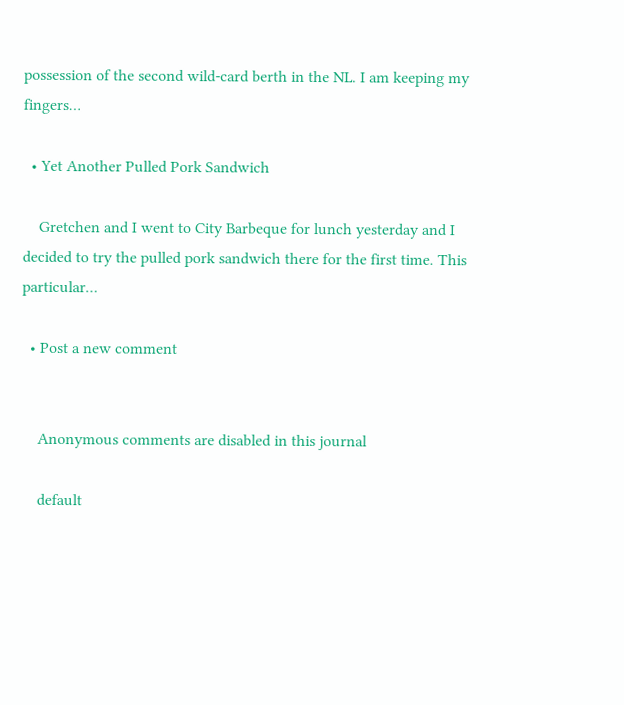possession of the second wild-card berth in the NL. I am keeping my fingers…

  • Yet Another Pulled Pork Sandwich

    Gretchen and I went to City Barbeque for lunch yesterday and I decided to try the pulled pork sandwich there for the first time. This particular…

  • Post a new comment


    Anonymous comments are disabled in this journal

    default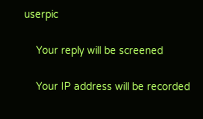userpic

    Your reply will be screened

    Your IP address will be recorded